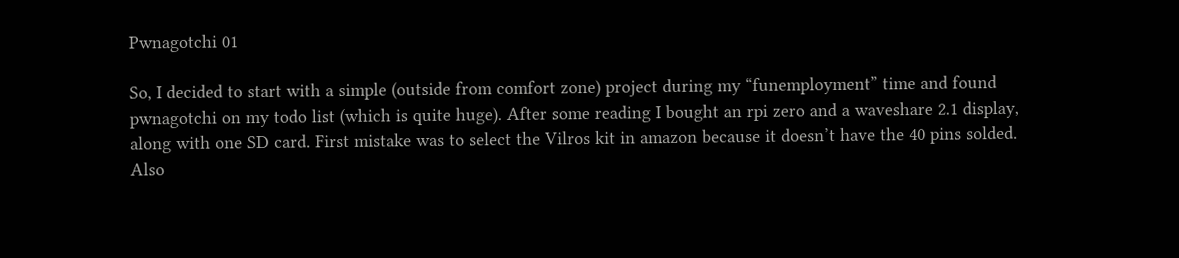Pwnagotchi 01

So, I decided to start with a simple (outside from comfort zone) project during my “funemployment” time and found pwnagotchi on my todo list (which is quite huge). After some reading I bought an rpi zero and a waveshare 2.1 display, along with one SD card. First mistake was to select the Vilros kit in amazon because it doesn’t have the 40 pins solded. Also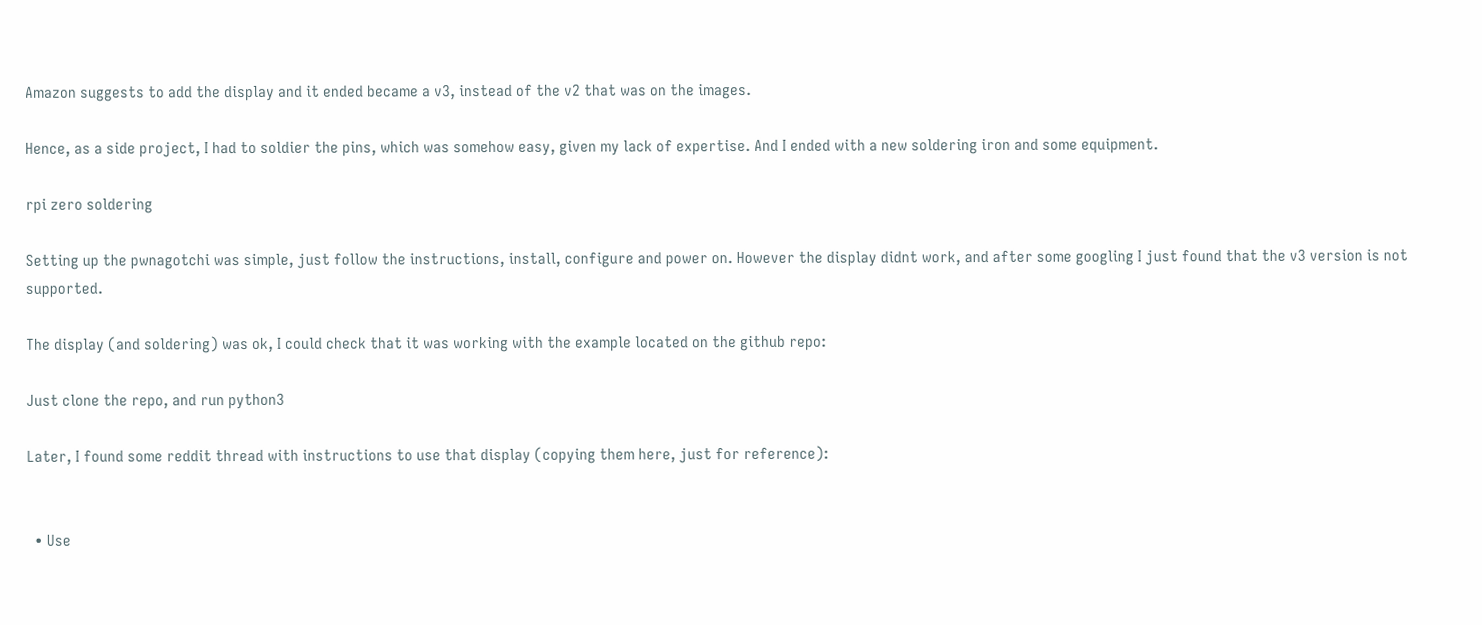Amazon suggests to add the display and it ended became a v3, instead of the v2 that was on the images.

Hence, as a side project, I had to soldier the pins, which was somehow easy, given my lack of expertise. And I ended with a new soldering iron and some equipment.

rpi zero soldering

Setting up the pwnagotchi was simple, just follow the instructions, install, configure and power on. However the display didnt work, and after some googling I just found that the v3 version is not supported.

The display (and soldering) was ok, I could check that it was working with the example located on the github repo:

Just clone the repo, and run python3

Later, I found some reddit thread with instructions to use that display (copying them here, just for reference):


  • Use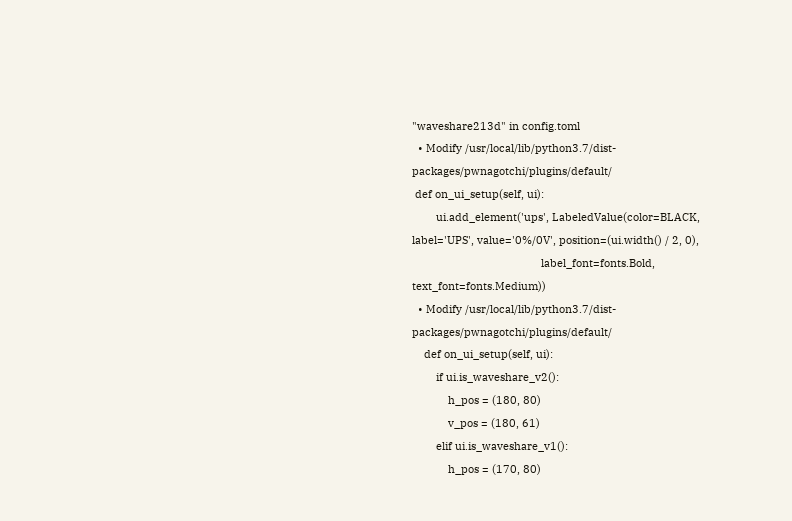"waveshare213d" in config.toml
  • Modify /usr/local/lib/python3.7/dist-packages/pwnagotchi/plugins/default/
 def on_ui_setup(self, ui):
        ui.add_element('ups', LabeledValue(color=BLACK, label='UPS', value='0%/0V', position=(ui.width() / 2, 0),
                                           label_font=fonts.Bold, text_font=fonts.Medium))
  • Modify /usr/local/lib/python3.7/dist-packages/pwnagotchi/plugins/default/
    def on_ui_setup(self, ui):
        if ui.is_waveshare_v2():
            h_pos = (180, 80)
            v_pos = (180, 61)
        elif ui.is_waveshare_v1():
            h_pos = (170, 80)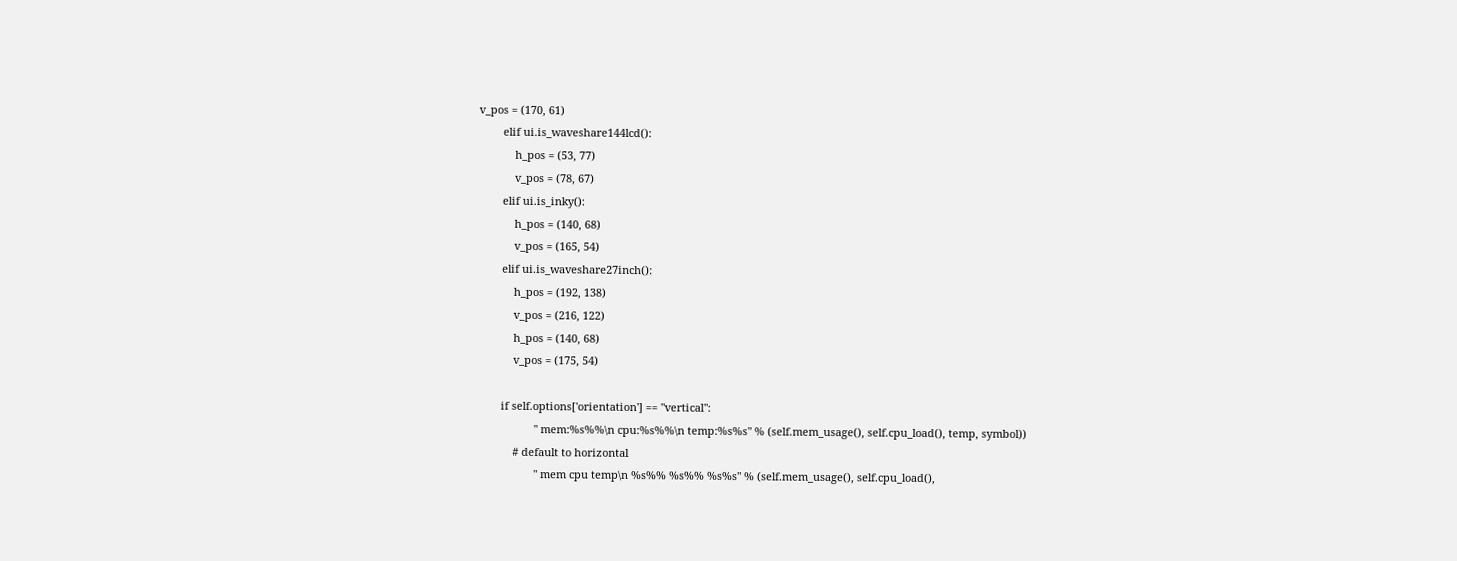v_pos = (170, 61)
        elif ui.is_waveshare144lcd():
            h_pos = (53, 77)
            v_pos = (78, 67)
        elif ui.is_inky():
            h_pos = (140, 68)
            v_pos = (165, 54)
        elif ui.is_waveshare27inch():
            h_pos = (192, 138)
            v_pos = (216, 122)
            h_pos = (140, 68)
            v_pos = (175, 54)

        if self.options['orientation'] == "vertical":
                   " mem:%s%%\n cpu:%s%%\n temp:%s%s" % (self.mem_usage(), self.cpu_load(), temp, symbol))
            # default to horizontal
                   " mem cpu temp\n %s%% %s%% %s%s" % (self.mem_usage(), self.cpu_load(),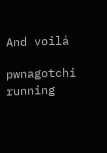And voilá

pwnagotchi running